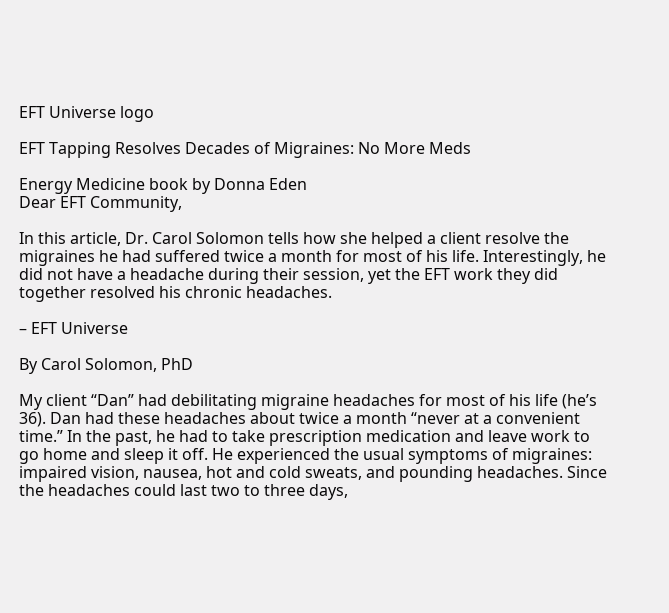EFT Universe logo

EFT Tapping Resolves Decades of Migraines: No More Meds

Energy Medicine book by Donna Eden
Dear EFT Community,

In this article, Dr. Carol Solomon tells how she helped a client resolve the migraines he had suffered twice a month for most of his life. Interestingly, he did not have a headache during their session, yet the EFT work they did together resolved his chronic headaches.

– EFT Universe

By Carol Solomon, PhD

My client “Dan” had debilitating migraine headaches for most of his life (he’s 36). Dan had these headaches about twice a month “never at a convenient time.” In the past, he had to take prescription medication and leave work to go home and sleep it off. He experienced the usual symptoms of migraines: impaired vision, nausea, hot and cold sweats, and pounding headaches. Since the headaches could last two to three days,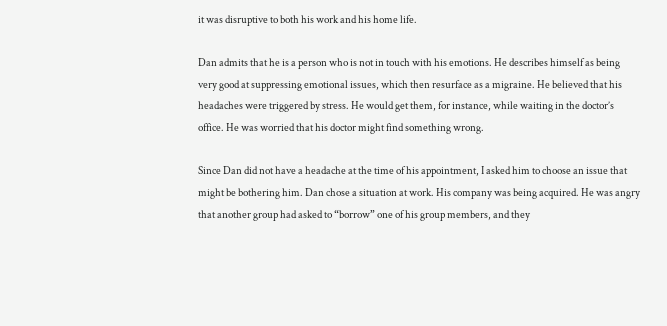it was disruptive to both his work and his home life.

Dan admits that he is a person who is not in touch with his emotions. He describes himself as being very good at suppressing emotional issues, which then resurface as a migraine. He believed that his headaches were triggered by stress. He would get them, for instance, while waiting in the doctor’s office. He was worried that his doctor might find something wrong.

Since Dan did not have a headache at the time of his appointment, I asked him to choose an issue that might be bothering him. Dan chose a situation at work. His company was being acquired. He was angry that another group had asked to “borrow” one of his group members, and they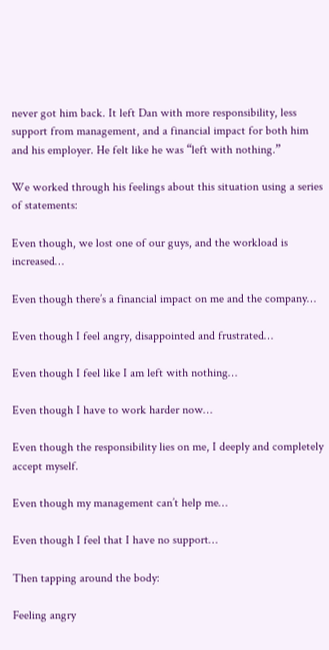never got him back. It left Dan with more responsibility, less support from management, and a financial impact for both him and his employer. He felt like he was “left with nothing.”

We worked through his feelings about this situation using a series of statements:

Even though, we lost one of our guys, and the workload is increased…

Even though there’s a financial impact on me and the company…

Even though I feel angry, disappointed and frustrated…

Even though I feel like I am left with nothing…

Even though I have to work harder now…

Even though the responsibility lies on me, I deeply and completely accept myself.

Even though my management can’t help me…

Even though I feel that I have no support…

Then tapping around the body:

Feeling angry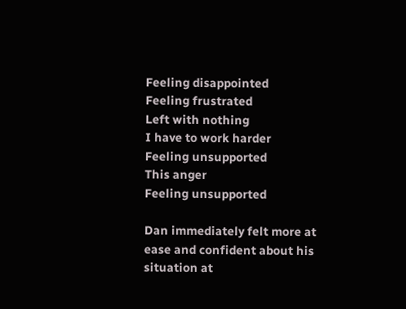Feeling disappointed
Feeling frustrated
Left with nothing
I have to work harder
Feeling unsupported
This anger
Feeling unsupported

Dan immediately felt more at ease and confident about his situation at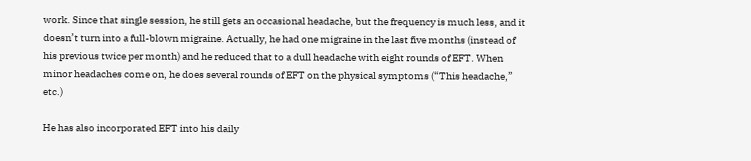work. Since that single session, he still gets an occasional headache, but the frequency is much less, and it doesn’t turn into a full-blown migraine. Actually, he had one migraine in the last five months (instead of his previous twice per month) and he reduced that to a dull headache with eight rounds of EFT. When minor headaches come on, he does several rounds of EFT on the physical symptoms (“This headache,” etc.)

He has also incorporated EFT into his daily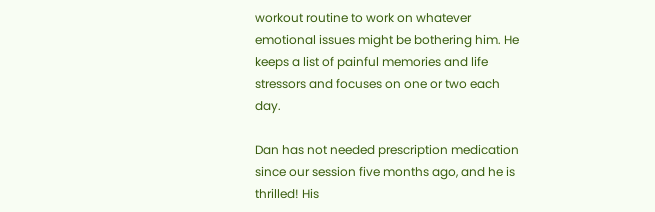workout routine to work on whatever emotional issues might be bothering him. He keeps a list of painful memories and life stressors and focuses on one or two each day.

Dan has not needed prescription medication since our session five months ago, and he is thrilled! His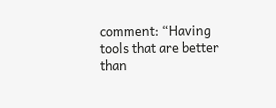comment: “Having tools that are better than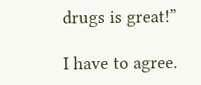drugs is great!”

I have to agree.